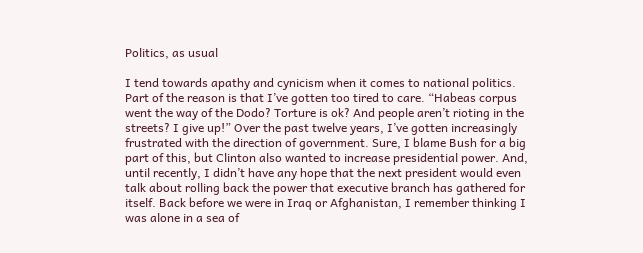Politics, as usual

I tend towards apathy and cynicism when it comes to national politics. Part of the reason is that I’ve gotten too tired to care. “Habeas corpus went the way of the Dodo? Torture is ok? And people aren’t rioting in the streets? I give up!” Over the past twelve years, I’ve gotten increasingly frustrated with the direction of government. Sure, I blame Bush for a big part of this, but Clinton also wanted to increase presidential power. And, until recently, I didn’t have any hope that the next president would even talk about rolling back the power that executive branch has gathered for itself. Back before we were in Iraq or Afghanistan, I remember thinking I was alone in a sea of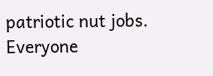patriotic nut jobs. Everyone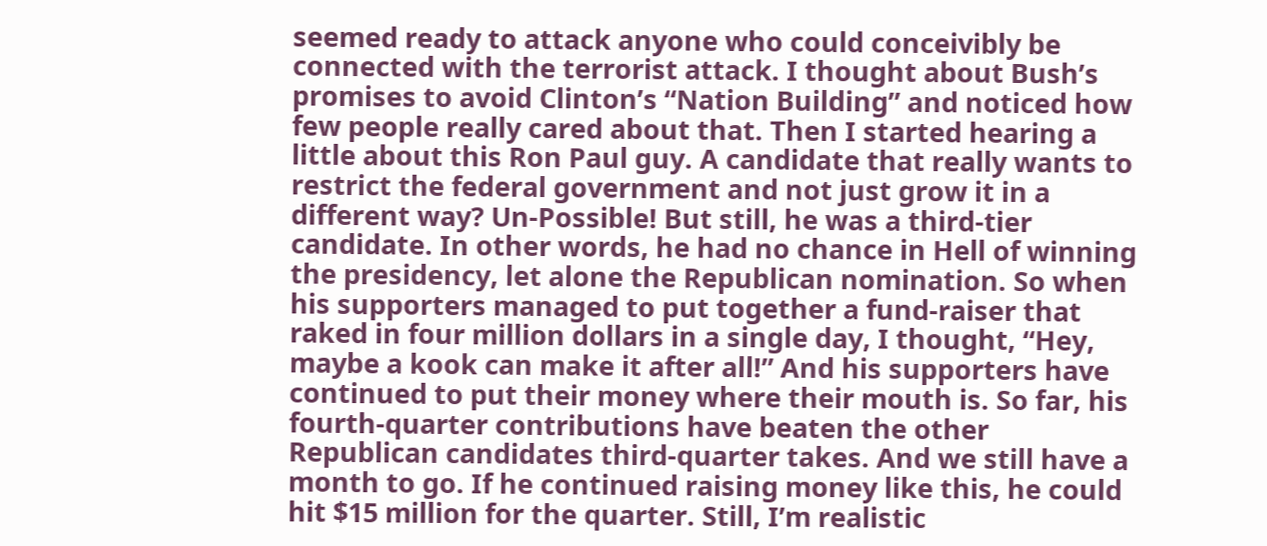seemed ready to attack anyone who could conceivibly be connected with the terrorist attack. I thought about Bush’s promises to avoid Clinton’s “Nation Building” and noticed how few people really cared about that. Then I started hearing a little about this Ron Paul guy. A candidate that really wants to restrict the federal government and not just grow it in a different way? Un-Possible! But still, he was a third-tier candidate. In other words, he had no chance in Hell of winning the presidency, let alone the Republican nomination. So when his supporters managed to put together a fund-raiser that raked in four million dollars in a single day, I thought, “Hey, maybe a kook can make it after all!” And his supporters have continued to put their money where their mouth is. So far, his fourth-quarter contributions have beaten the other Republican candidates third-quarter takes. And we still have a month to go. If he continued raising money like this, he could hit $15 million for the quarter. Still, I’m realistic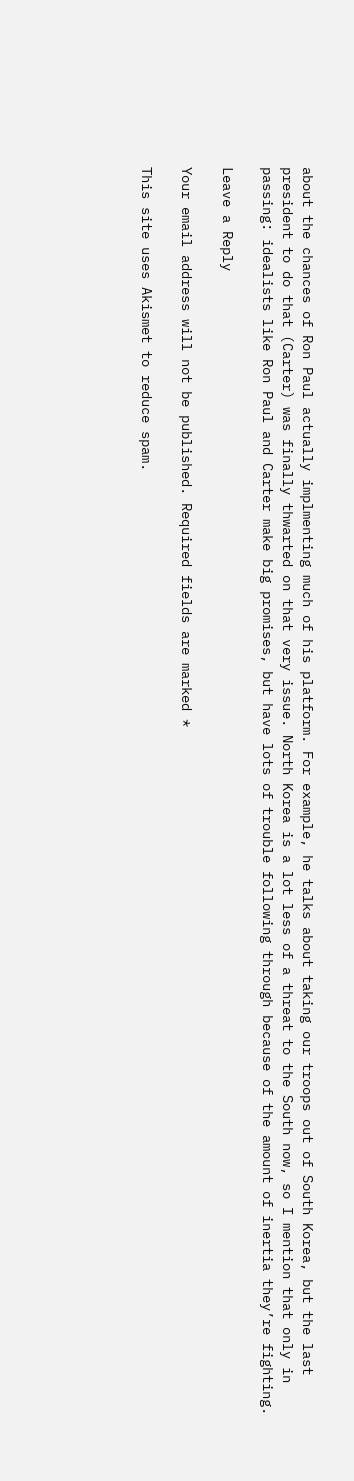about the chances of Ron Paul actually implmenting much of his platform. For example, he talks about taking our troops out of South Korea, but the last president to do that (Carter) was finally thwarted on that very issue. North Korea is a lot less of a threat to the South now, so I mention that only in passing: idealists like Ron Paul and Carter make big promises, but have lots of trouble following through because of the amount of inertia they’re fighting.

Leave a Reply

Your email address will not be published. Required fields are marked *

This site uses Akismet to reduce spam.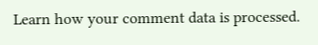Learn how your comment data is processed.